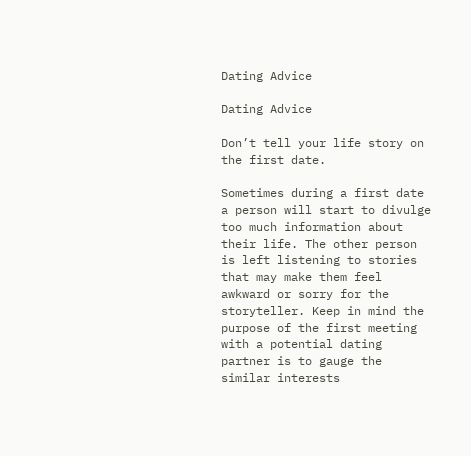Dating Advice

Dating Advice

Don’t tell your life story on the first date.

Sometimes during a first date a person will start to divulge too much information about their life. The other person is left listening to stories that may make them feel awkward or sorry for the storyteller. Keep in mind the purpose of the first meeting with a potential dating partner is to gauge the similar interests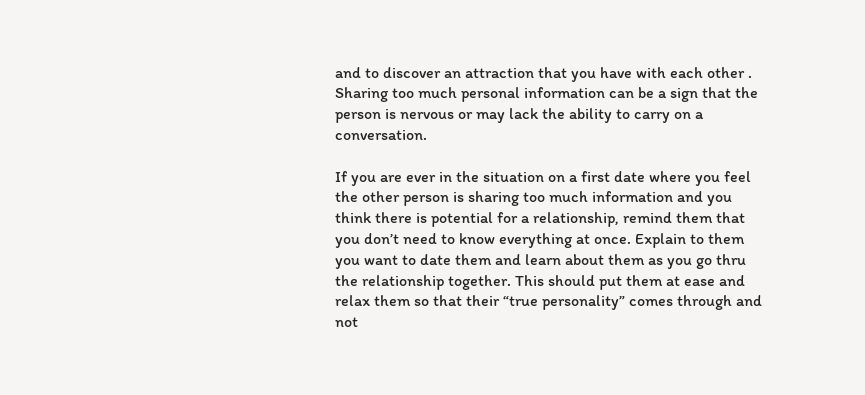and to discover an attraction that you have with each other . Sharing too much personal information can be a sign that the person is nervous or may lack the ability to carry on a conversation.

If you are ever in the situation on a first date where you feel the other person is sharing too much information and you think there is potential for a relationship, remind them that you don’t need to know everything at once. Explain to them you want to date them and learn about them as you go thru the relationship together. This should put them at ease and relax them so that their “true personality” comes through and not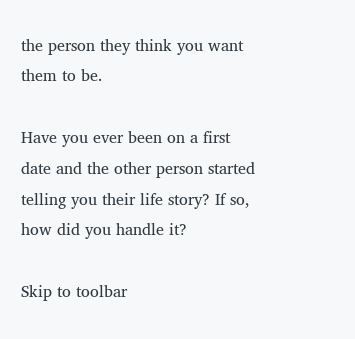the person they think you want them to be.

Have you ever been on a first date and the other person started telling you their life story? If so, how did you handle it?

Skip to toolbar